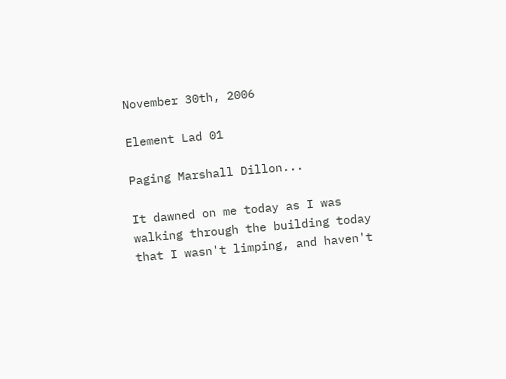November 30th, 2006

Element Lad 01

Paging Marshall Dillon...

It dawned on me today as I was walking through the building today that I wasn't limping, and haven't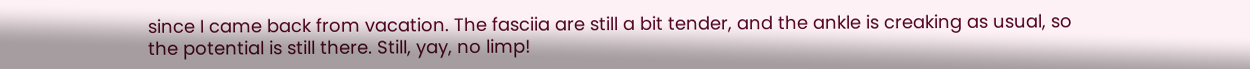since I came back from vacation. The fasciia are still a bit tender, and the ankle is creaking as usual, so the potential is still there. Still, yay, no limp!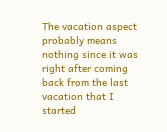The vacation aspect probably means nothing since it was right after coming back from the last vacation that I started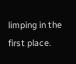limping in the first place.